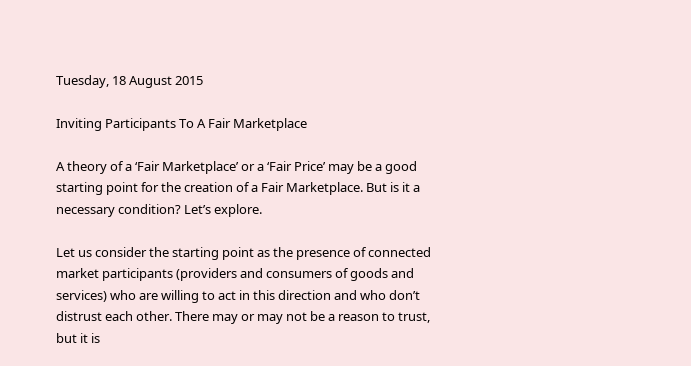Tuesday, 18 August 2015

Inviting Participants To A Fair Marketplace

A theory of a ‘Fair Marketplace’ or a ‘Fair Price’ may be a good starting point for the creation of a Fair Marketplace. But is it a necessary condition? Let’s explore.

Let us consider the starting point as the presence of connected market participants (providers and consumers of goods and services) who are willing to act in this direction and who don’t distrust each other. There may or may not be a reason to trust, but it is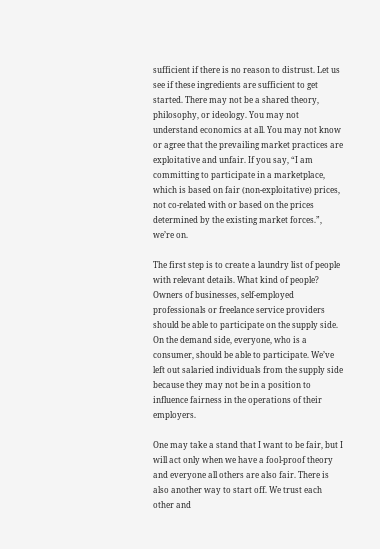sufficient if there is no reason to distrust. Let us see if these ingredients are sufficient to get started. There may not be a shared theory, philosophy, or ideology. You may not understand economics at all. You may not know or agree that the prevailing market practices are exploitative and unfair. If you say, “I am committing to participate in a marketplace, which is based on fair (non-exploitative) prices, not co-related with or based on the prices determined by the existing market forces.”, we’re on.

The first step is to create a laundry list of people with relevant details. What kind of people? Owners of businesses, self-employed professionals or freelance service providers should be able to participate on the supply side. On the demand side, everyone, who is a consumer, should be able to participate. We’ve left out salaried individuals from the supply side because they may not be in a position to influence fairness in the operations of their employers.

One may take a stand that I want to be fair, but I will act only when we have a fool-proof theory and everyone all others are also fair. There is also another way to start off. We trust each other and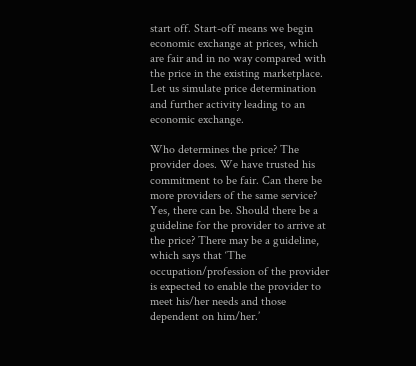start off. Start-off means we begin economic exchange at prices, which are fair and in no way compared with the price in the existing marketplace. Let us simulate price determination and further activity leading to an economic exchange.

Who determines the price? The provider does. We have trusted his commitment to be fair. Can there be more providers of the same service? Yes, there can be. Should there be a guideline for the provider to arrive at the price? There may be a guideline, which says that ‘The occupation/profession of the provider is expected to enable the provider to meet his/her needs and those dependent on him/her.’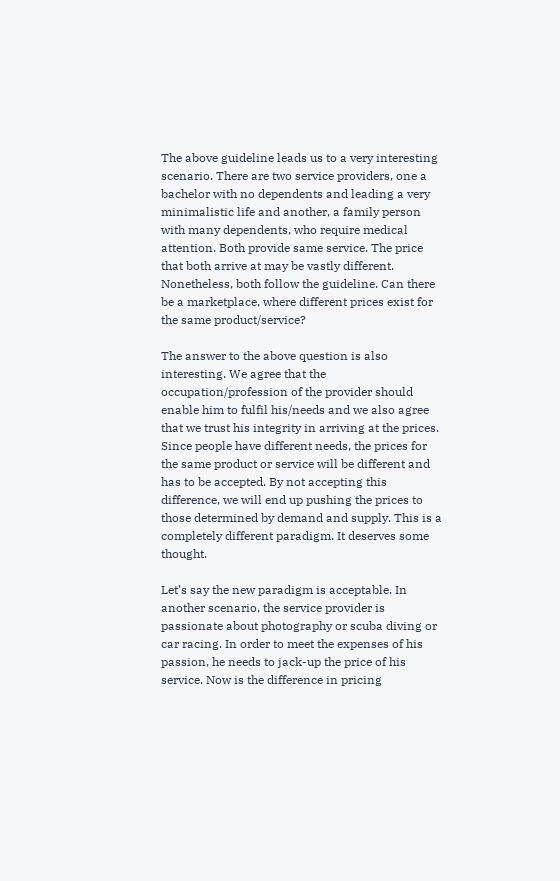The above guideline leads us to a very interesting scenario. There are two service providers, one a bachelor with no dependents and leading a very minimalistic life and another, a family person with many dependents, who require medical attention. Both provide same service. The price that both arrive at may be vastly different. Nonetheless, both follow the guideline. Can there be a marketplace, where different prices exist for the same product/service?

The answer to the above question is also interesting. We agree that the occupation/profession of the provider should enable him to fulfil his/needs and we also agree that we trust his integrity in arriving at the prices. Since people have different needs, the prices for the same product or service will be different and has to be accepted. By not accepting this difference, we will end up pushing the prices to those determined by demand and supply. This is a completely different paradigm. It deserves some thought.

Let’s say the new paradigm is acceptable. In another scenario, the service provider is passionate about photography or scuba diving or car racing. In order to meet the expenses of his passion, he needs to jack-up the price of his service. Now is the difference in pricing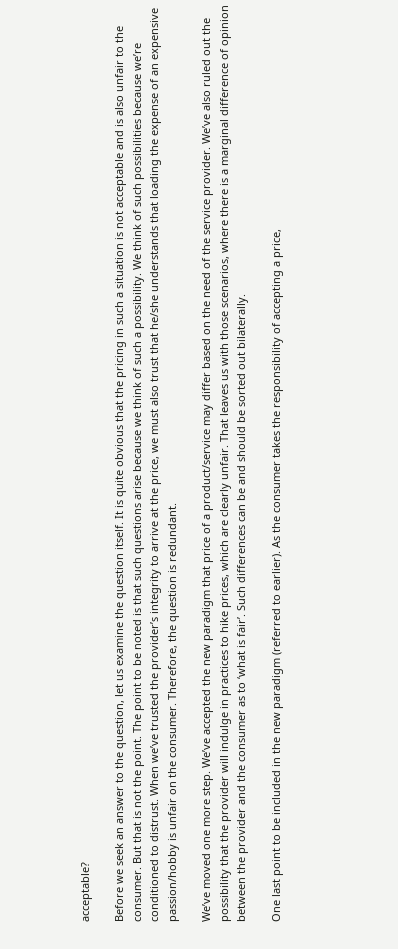acceptable?

Before we seek an answer to the question, let us examine the question itself. It is quite obvious that the pricing in such a situation is not acceptable and is also unfair to the consumer. But that is not the point. The point to be noted is that such questions arise because we think of such a possibility. We think of such possibilities because we’re conditioned to distrust. When we’ve trusted the provider’s integrity to arrive at the price, we must also trust that he/she understands that loading the expense of an expensive passion/hobby is unfair on the consumer. Therefore, the question is redundant.

We’ve moved one more step. We’ve accepted the new paradigm that price of a product/service may differ based on the need of the service provider. We’ve also ruled out the possibility that the provider will indulge in practices to hike prices, which are clearly unfair. That leaves us with those scenarios, where there is a marginal difference of opinion between the provider and the consumer as to ‘what is fair’. Such differences can be and should be sorted out bilaterally.

One last point to be included in the new paradigm (referred to earlier). As the consumer takes the responsibility of accepting a price,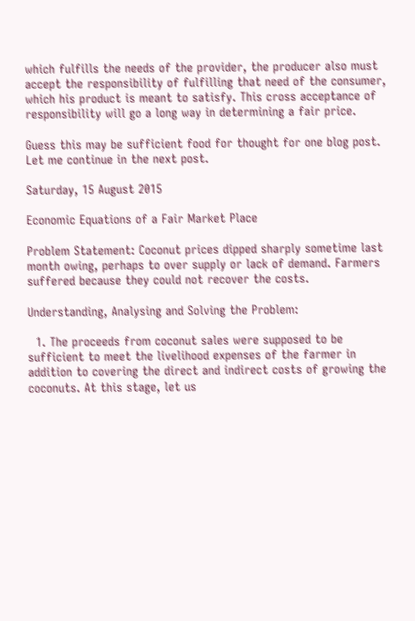which fulfills the needs of the provider, the producer also must accept the responsibility of fulfilling that need of the consumer, which his product is meant to satisfy. This cross acceptance of responsibility will go a long way in determining a fair price.

Guess this may be sufficient food for thought for one blog post. Let me continue in the next post.

Saturday, 15 August 2015

Economic Equations of a Fair Market Place

Problem Statement: Coconut prices dipped sharply sometime last month owing, perhaps to over supply or lack of demand. Farmers suffered because they could not recover the costs.

Understanding, Analysing and Solving the Problem:

  1. The proceeds from coconut sales were supposed to be sufficient to meet the livelihood expenses of the farmer in addition to covering the direct and indirect costs of growing the coconuts. At this stage, let us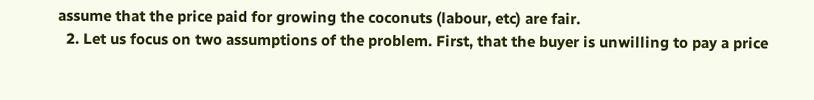assume that the price paid for growing the coconuts (labour, etc) are fair.
  2. Let us focus on two assumptions of the problem. First, that the buyer is unwilling to pay a price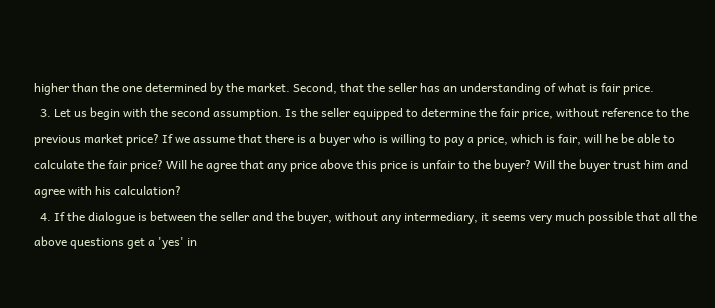higher than the one determined by the market. Second, that the seller has an understanding of what is fair price.
  3. Let us begin with the second assumption. Is the seller equipped to determine the fair price, without reference to the previous market price? If we assume that there is a buyer who is willing to pay a price, which is fair, will he be able to calculate the fair price? Will he agree that any price above this price is unfair to the buyer? Will the buyer trust him and agree with his calculation?
  4. If the dialogue is between the seller and the buyer, without any intermediary, it seems very much possible that all the above questions get a 'yes' in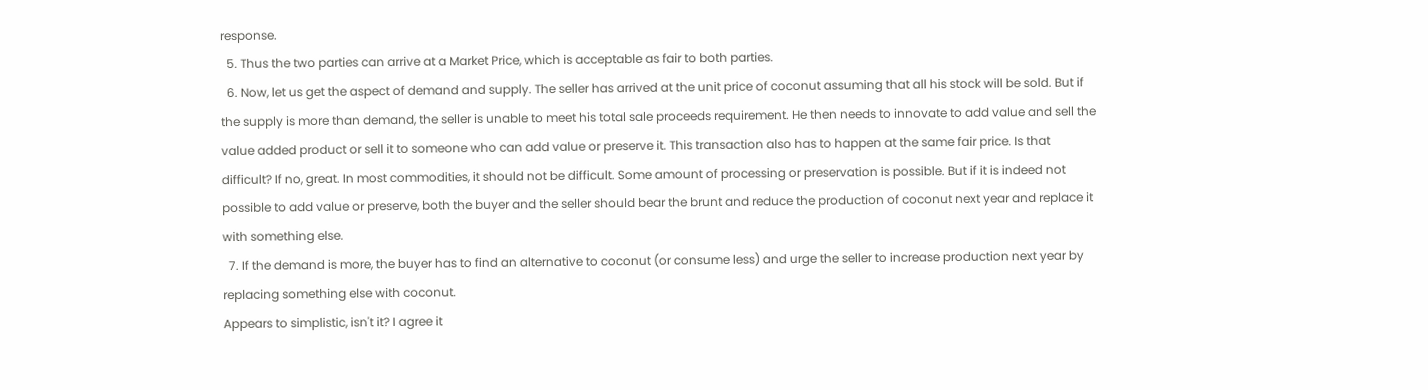response.
  5. Thus the two parties can arrive at a Market Price, which is acceptable as fair to both parties.
  6. Now, let us get the aspect of demand and supply. The seller has arrived at the unit price of coconut assuming that all his stock will be sold. But if the supply is more than demand, the seller is unable to meet his total sale proceeds requirement. He then needs to innovate to add value and sell the value added product or sell it to someone who can add value or preserve it. This transaction also has to happen at the same fair price. Is that difficult? If no, great. In most commodities, it should not be difficult. Some amount of processing or preservation is possible. But if it is indeed not possible to add value or preserve, both the buyer and the seller should bear the brunt and reduce the production of coconut next year and replace it with something else.
  7. If the demand is more, the buyer has to find an alternative to coconut (or consume less) and urge the seller to increase production next year by replacing something else with coconut.
Appears to simplistic, isn't it? I agree it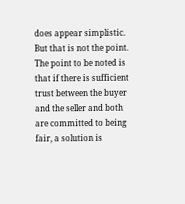does appear simplistic. But that is not the point. The point to be noted is that if there is sufficient trust between the buyer and the seller and both are committed to being fair, a solution is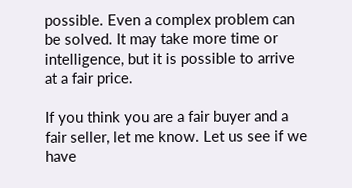possible. Even a complex problem can be solved. It may take more time or intelligence, but it is possible to arrive at a fair price.

If you think you are a fair buyer and a fair seller, let me know. Let us see if we have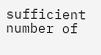sufficient number of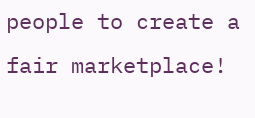people to create a fair marketplace!